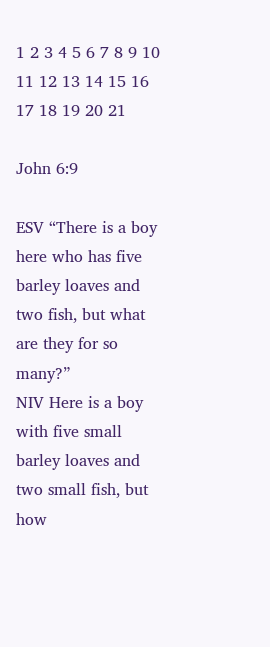1 2 3 4 5 6 7 8 9 10 11 12 13 14 15 16 17 18 19 20 21

John 6:9

ESV “There is a boy here who has five barley loaves and two fish, but what are they for so many?”
NIV Here is a boy with five small barley loaves and two small fish, but how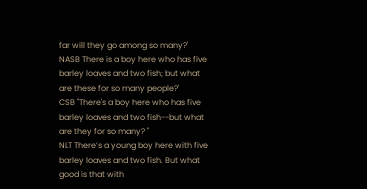far will they go among so many?'
NASB There is a boy here who has five barley loaves and two fish; but what are these for so many people?'
CSB "There's a boy here who has five barley loaves and two fish--but what are they for so many? "
NLT There’s a young boy here with five barley loaves and two fish. But what good is that with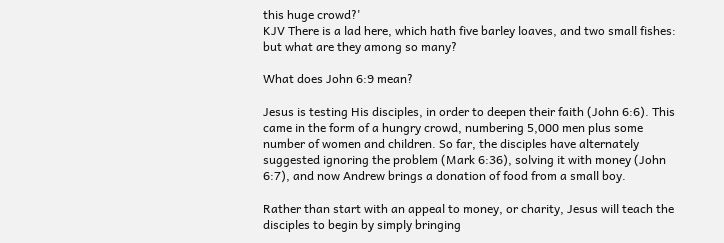this huge crowd?'
KJV There is a lad here, which hath five barley loaves, and two small fishes: but what are they among so many?

What does John 6:9 mean?

Jesus is testing His disciples, in order to deepen their faith (John 6:6). This came in the form of a hungry crowd, numbering 5,000 men plus some number of women and children. So far, the disciples have alternately suggested ignoring the problem (Mark 6:36), solving it with money (John 6:7), and now Andrew brings a donation of food from a small boy.

Rather than start with an appeal to money, or charity, Jesus will teach the disciples to begin by simply bringing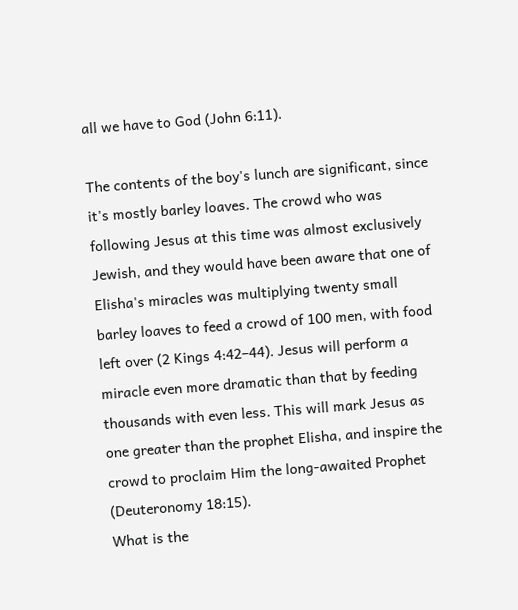all we have to God (John 6:11).

The contents of the boy's lunch are significant, since it's mostly barley loaves. The crowd who was following Jesus at this time was almost exclusively Jewish, and they would have been aware that one of Elisha's miracles was multiplying twenty small barley loaves to feed a crowd of 100 men, with food left over (2 Kings 4:42–44). Jesus will perform a miracle even more dramatic than that by feeding thousands with even less. This will mark Jesus as one greater than the prophet Elisha, and inspire the crowd to proclaim Him the long-awaited Prophet (Deuteronomy 18:15).
What is the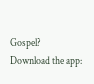Gospel?
Download the app: